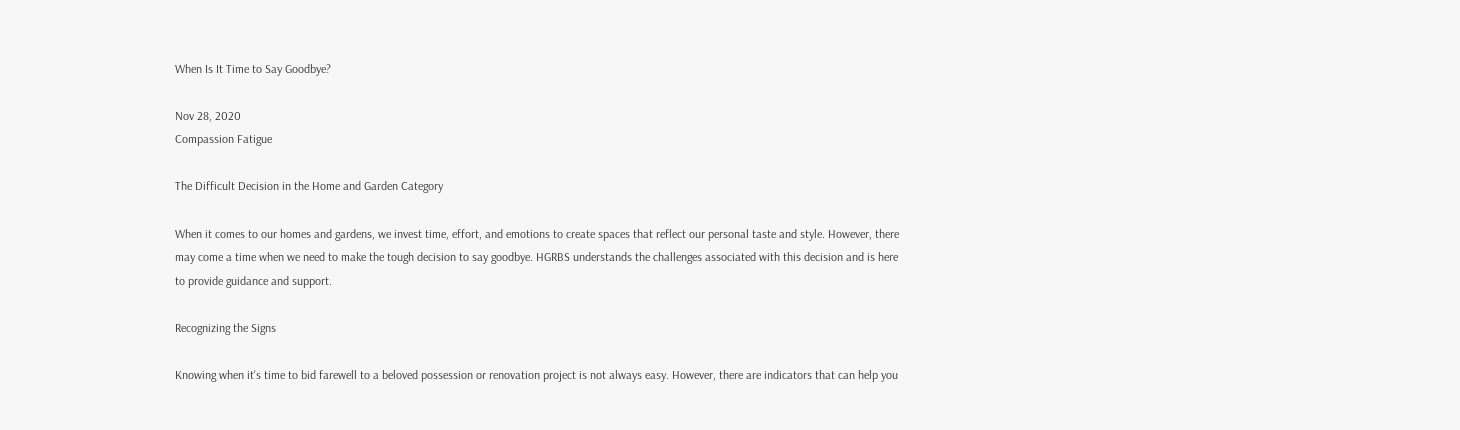When Is It Time to Say Goodbye?

Nov 28, 2020
Compassion Fatigue

The Difficult Decision in the Home and Garden Category

When it comes to our homes and gardens, we invest time, effort, and emotions to create spaces that reflect our personal taste and style. However, there may come a time when we need to make the tough decision to say goodbye. HGRBS understands the challenges associated with this decision and is here to provide guidance and support.

Recognizing the Signs

Knowing when it's time to bid farewell to a beloved possession or renovation project is not always easy. However, there are indicators that can help you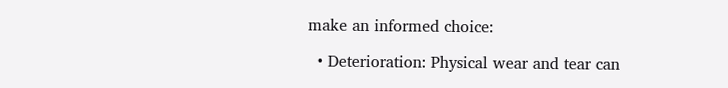make an informed choice:

  • Deterioration: Physical wear and tear can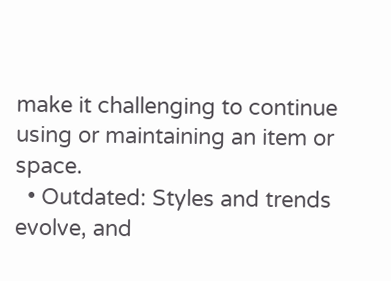make it challenging to continue using or maintaining an item or space.
  • Outdated: Styles and trends evolve, and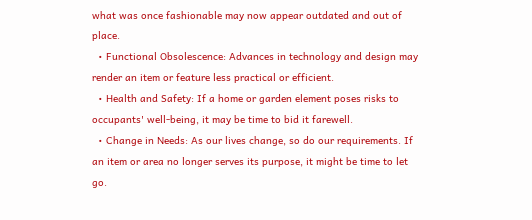what was once fashionable may now appear outdated and out of place.
  • Functional Obsolescence: Advances in technology and design may render an item or feature less practical or efficient.
  • Health and Safety: If a home or garden element poses risks to occupants' well-being, it may be time to bid it farewell.
  • Change in Needs: As our lives change, so do our requirements. If an item or area no longer serves its purpose, it might be time to let go.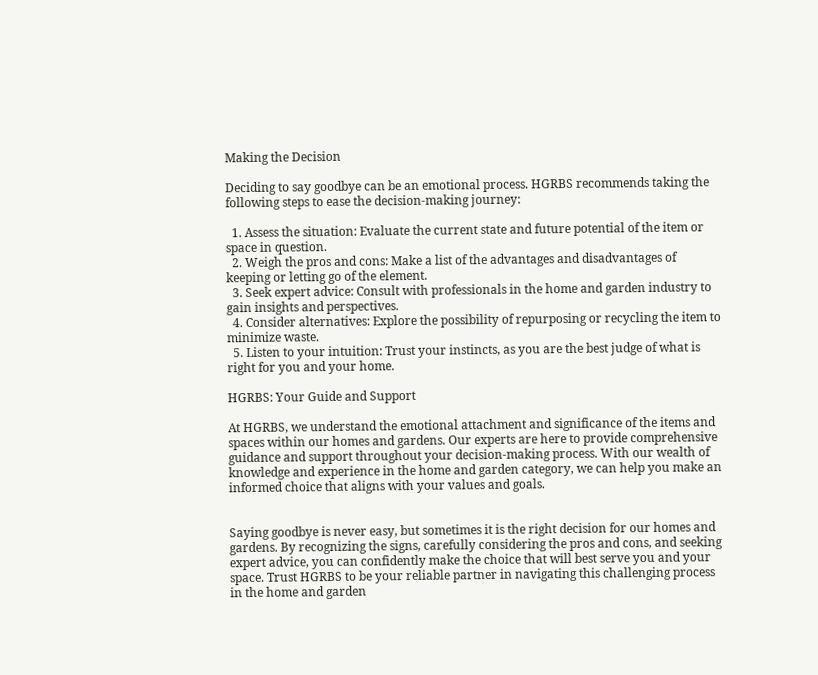Making the Decision

Deciding to say goodbye can be an emotional process. HGRBS recommends taking the following steps to ease the decision-making journey:

  1. Assess the situation: Evaluate the current state and future potential of the item or space in question.
  2. Weigh the pros and cons: Make a list of the advantages and disadvantages of keeping or letting go of the element.
  3. Seek expert advice: Consult with professionals in the home and garden industry to gain insights and perspectives.
  4. Consider alternatives: Explore the possibility of repurposing or recycling the item to minimize waste.
  5. Listen to your intuition: Trust your instincts, as you are the best judge of what is right for you and your home.

HGRBS: Your Guide and Support

At HGRBS, we understand the emotional attachment and significance of the items and spaces within our homes and gardens. Our experts are here to provide comprehensive guidance and support throughout your decision-making process. With our wealth of knowledge and experience in the home and garden category, we can help you make an informed choice that aligns with your values and goals.


Saying goodbye is never easy, but sometimes it is the right decision for our homes and gardens. By recognizing the signs, carefully considering the pros and cons, and seeking expert advice, you can confidently make the choice that will best serve you and your space. Trust HGRBS to be your reliable partner in navigating this challenging process in the home and garden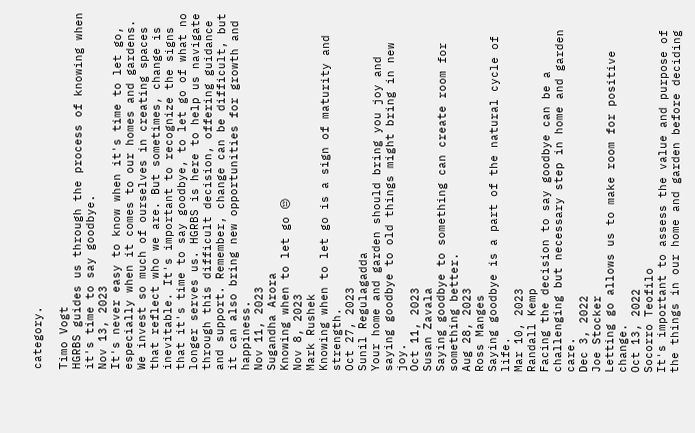category.

Timo Vogt
HGRBS guides us through the process of knowing when it's time to say goodbye.
Nov 13, 2023
It's never easy to know when it's time to let go, especially when it comes to our homes and gardens. We invest so much of ourselves in creating spaces that reflect who we are. But sometimes, change is inevitable. It's important to recognize the signs that it's time to say goodbye, to let go of what no longer serves us. HGRBS is here to help us navigate through this difficult decision, offering guidance and support. Remember, change can be difficult, but it can also bring new opportunities for growth and happiness.
Nov 11, 2023
Sugandha Arora
Knowing when to let go 😔
Nov 8, 2023
Mark Rushek
Knowing when to let go is a sign of maturity and strength.
Oct 27, 2023
Sunil Regulagadda
Your home and garden should bring you joy and saying goodbye to old things might bring in new joy.
Oct 11, 2023
Susan Zavala
Saying goodbye to something can create room for something better.
Aug 28, 2023
Ross Manges
Saying goodbye is a part of the natural cycle of life.
Mar 10, 2023
Randall Kemp
Facing the decision to say goodbye can be a challenging but necessary step in home and garden care.
Dec 3, 2022
Joe Stocker
Letting go allows us to make room for positive change.
Oct 13, 2022
Socorro Teofilo
It's important to assess the value and purpose of the things in our home and garden before deciding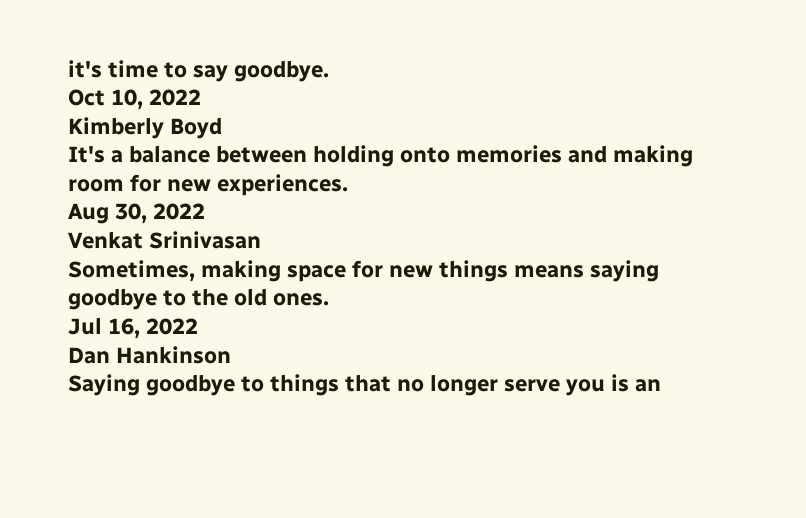it's time to say goodbye.
Oct 10, 2022
Kimberly Boyd
It's a balance between holding onto memories and making room for new experiences.
Aug 30, 2022
Venkat Srinivasan
Sometimes, making space for new things means saying goodbye to the old ones.
Jul 16, 2022
Dan Hankinson
Saying goodbye to things that no longer serve you is an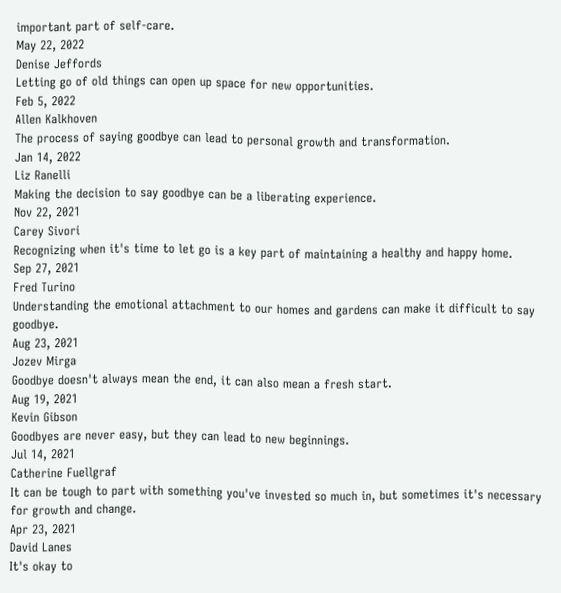important part of self-care.
May 22, 2022
Denise Jeffords
Letting go of old things can open up space for new opportunities.
Feb 5, 2022
Allen Kalkhoven
The process of saying goodbye can lead to personal growth and transformation.
Jan 14, 2022
Liz Ranelli
Making the decision to say goodbye can be a liberating experience.
Nov 22, 2021
Carey Sivori
Recognizing when it's time to let go is a key part of maintaining a healthy and happy home.
Sep 27, 2021
Fred Turino
Understanding the emotional attachment to our homes and gardens can make it difficult to say goodbye.
Aug 23, 2021
Jozev Mirga
Goodbye doesn't always mean the end, it can also mean a fresh start.
Aug 19, 2021
Kevin Gibson
Goodbyes are never easy, but they can lead to new beginnings.
Jul 14, 2021
Catherine Fuellgraf
It can be tough to part with something you've invested so much in, but sometimes it's necessary for growth and change.
Apr 23, 2021
David Lanes
It's okay to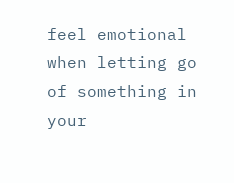feel emotional when letting go of something in your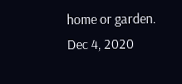home or garden.
Dec 4, 2020